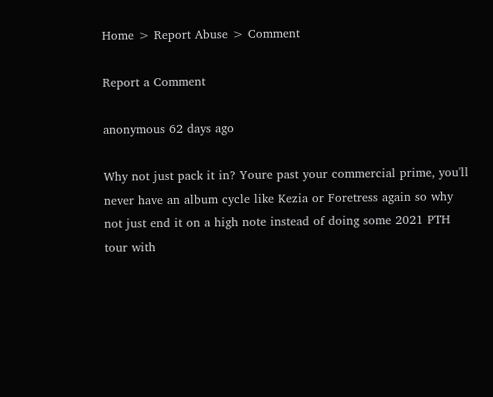Home > Report Abuse > Comment

Report a Comment

anonymous 62 days ago

Why not just pack it in? Youre past your commercial prime, you'll never have an album cycle like Kezia or Foretress again so why not just end it on a high note instead of doing some 2021 PTH tour with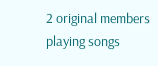2 original members playing songs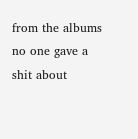from the albums no one gave a shit about